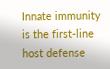Innate immunity is the first-line host defense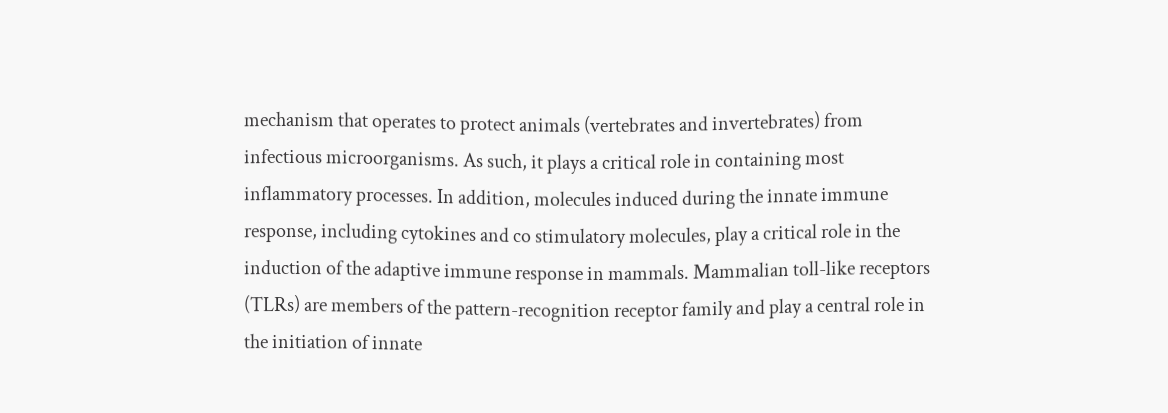mechanism that operates to protect animals (vertebrates and invertebrates) from infectious microorganisms. As such, it plays a critical role in containing most inflammatory processes. In addition, molecules induced during the innate immune response, including cytokines and co stimulatory molecules, play a critical role in the induction of the adaptive immune response in mammals. Mammalian toll-like receptors (TLRs) are members of the pattern-recognition receptor family and play a central role in the initiation of innate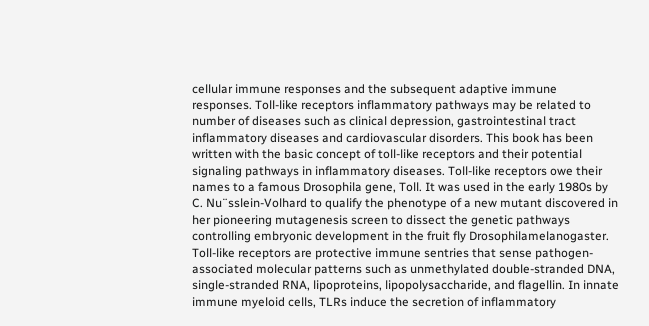cellular immune responses and the subsequent adaptive immune responses. Toll-like receptors inflammatory pathways may be related to number of diseases such as clinical depression, gastrointestinal tract inflammatory diseases and cardiovascular disorders. This book has been written with the basic concept of toll-like receptors and their potential signaling pathways in inflammatory diseases. Toll-like receptors owe their names to a famous Drosophila gene, Toll. It was used in the early 1980s by C. Nu¨sslein-Volhard to qualify the phenotype of a new mutant discovered in her pioneering mutagenesis screen to dissect the genetic pathways controlling embryonic development in the fruit fly Drosophilamelanogaster. Toll-like receptors are protective immune sentries that sense pathogen-associated molecular patterns such as unmethylated double-stranded DNA, single-stranded RNA, lipoproteins, lipopolysaccharide, and flagellin. In innate immune myeloid cells, TLRs induce the secretion of inflammatory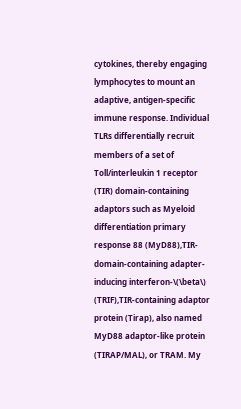cytokines, thereby engaging lymphocytes to mount an adaptive, antigen-specific immune response. Individual TLRs differentially recruit members of a set of Toll/interleukin 1 receptor (TIR) domain-containing adaptors such as Myeloid differentiation primary response 88 (MyD88),TIR-domain-containing adapter-inducing interferon-\(\beta\) (TRIF),TIR-containing adaptor protein (Tirap), also named MyD88 adaptor-like protein (TIRAP/MAL), or TRAM. My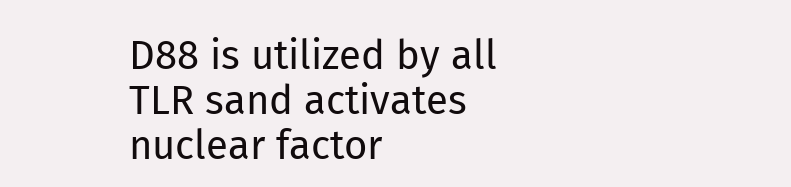D88 is utilized by all TLR sand activates nuclear factor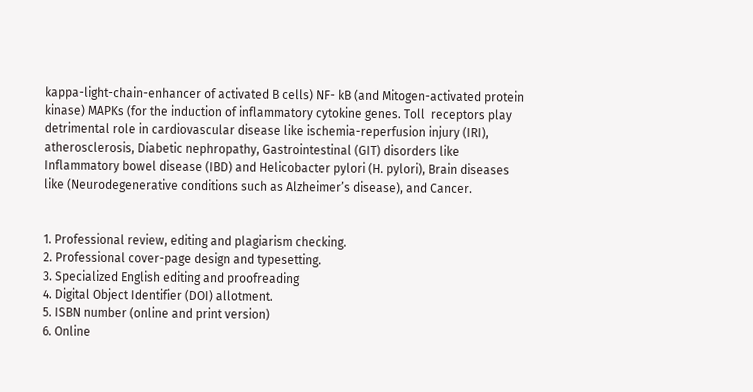kappa-light-chain-enhancer of activated B cells) NF- kB (and Mitogen-activated protein kinase) MAPKs (for the induction of inflammatory cytokine genes. Toll  receptors play detrimental role in cardiovascular disease like ischemia-reperfusion injury (IRI), atherosclerosis, Diabetic nephropathy, Gastrointestinal (GIT) disorders like Inflammatory bowel disease (IBD) and Helicobacter pylori (H. pylori), Brain diseases like (Neurodegenerative conditions such as Alzheimer’s disease), and Cancer.


1. Professional review, editing and plagiarism checking.
2. Professional cover-page design and typesetting.
3. Specialized English editing and proofreading
4. Digital Object Identifier (DOI) allotment.
5. ISBN number (online and print version)
6. Online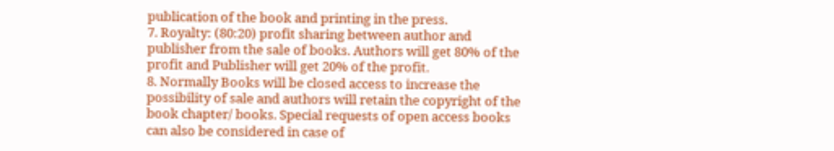publication of the book and printing in the press.
7. Royalty: (80:20) profit sharing between author and publisher from the sale of books. Authors will get 80% of the profit and Publisher will get 20% of the profit.
8. Normally Books will be closed access to increase the possibility of sale and authors will retain the copyright of the book chapter/ books. Special requests of open access books can also be considered in case of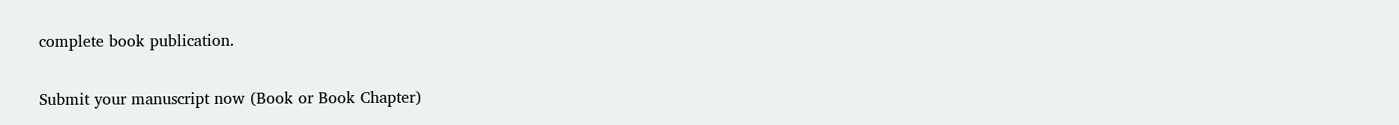complete book publication.

Submit your manuscript now (Book or Book Chapter)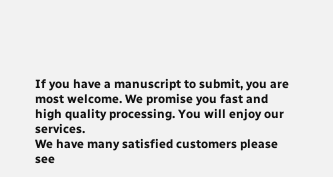If you have a manuscript to submit, you are most welcome. We promise you fast and high quality processing. You will enjoy our services.
We have many satisfied customers please see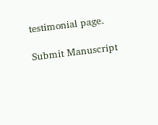testimonial page.

Submit Manuscript